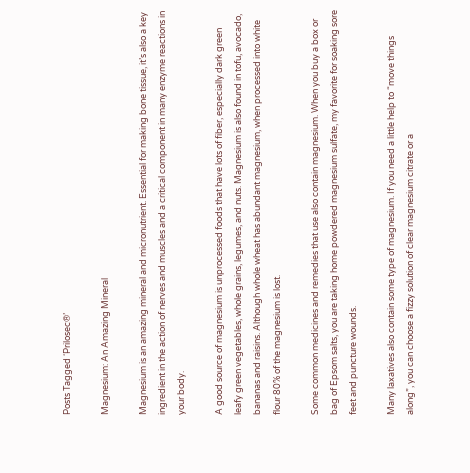Posts Tagged ‘Prilosec®’

Magnesium: An Amazing Mineral

Magnesium is an amazing mineral and micronutrient. Essential for making bone tissue, it’s also a key ingredient in the action of nerves and muscles and a critical component in many enzyme reactions in your body.

A good source of magnesium is unprocessed foods that have lots of fiber, especially dark green leafy green vegetables, whole grains, legumes, and nuts. Magnesium is also found in tofu, avocado, bananas and raisins. Although whole wheat has abundant magnesium, when processed into white flour 80% of the magnesium is lost.

Some common medicines and remedies that use also contain magnesium. When you buy a box or bag of Epsom salts, you are taking home powdered magnesium sulfate, my favorite for soaking sore feet and puncture wounds.

Many laxatives also contain some type of magnesium. If you need a little help to “move things along”, you can choose a fizzy solution of clear magnesium citrate or a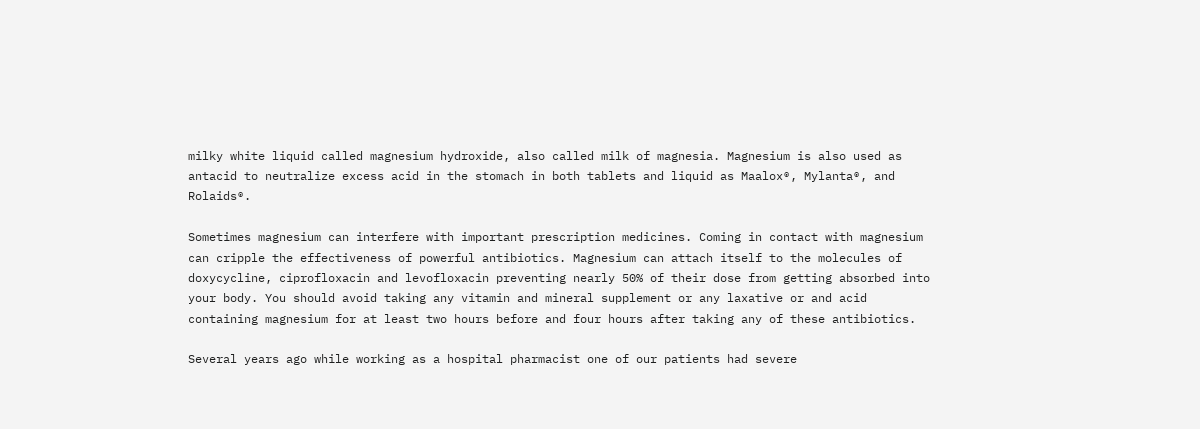milky white liquid called magnesium hydroxide, also called milk of magnesia. Magnesium is also used as antacid to neutralize excess acid in the stomach in both tablets and liquid as Maalox®, Mylanta®, and Rolaids®.

Sometimes magnesium can interfere with important prescription medicines. Coming in contact with magnesium can cripple the effectiveness of powerful antibiotics. Magnesium can attach itself to the molecules of doxycycline, ciprofloxacin and levofloxacin preventing nearly 50% of their dose from getting absorbed into your body. You should avoid taking any vitamin and mineral supplement or any laxative or and acid containing magnesium for at least two hours before and four hours after taking any of these antibiotics.

Several years ago while working as a hospital pharmacist one of our patients had severe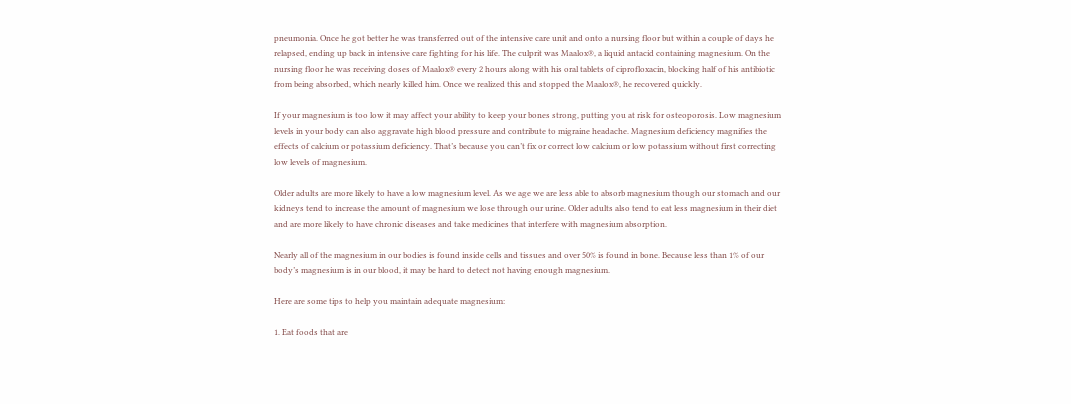pneumonia. Once he got better he was transferred out of the intensive care unit and onto a nursing floor but within a couple of days he relapsed, ending up back in intensive care fighting for his life. The culprit was Maalox®, a liquid antacid containing magnesium. On the nursing floor he was receiving doses of Maalox® every 2 hours along with his oral tablets of ciprofloxacin, blocking half of his antibiotic from being absorbed, which nearly killed him. Once we realized this and stopped the Maalox®, he recovered quickly.

If your magnesium is too low it may affect your ability to keep your bones strong, putting you at risk for osteoporosis. Low magnesium levels in your body can also aggravate high blood pressure and contribute to migraine headache. Magnesium deficiency magnifies the effects of calcium or potassium deficiency. That’s because you can’t fix or correct low calcium or low potassium without first correcting low levels of magnesium.

Older adults are more likely to have a low magnesium level. As we age we are less able to absorb magnesium though our stomach and our kidneys tend to increase the amount of magnesium we lose through our urine. Older adults also tend to eat less magnesium in their diet and are more likely to have chronic diseases and take medicines that interfere with magnesium absorption.

Nearly all of the magnesium in our bodies is found inside cells and tissues and over 50% is found in bone. Because less than 1% of our body’s magnesium is in our blood, it may be hard to detect not having enough magnesium.

Here are some tips to help you maintain adequate magnesium:

1. Eat foods that are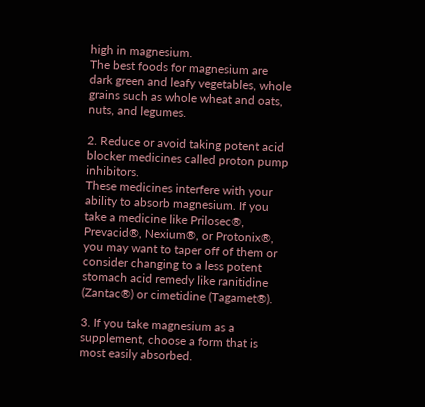high in magnesium.
The best foods for magnesium are dark green and leafy vegetables, whole grains such as whole wheat and oats, nuts, and legumes.

2. Reduce or avoid taking potent acid blocker medicines called proton pump inhibitors.
These medicines interfere with your ability to absorb magnesium. If you take a medicine like Prilosec®, Prevacid®, Nexium®, or Protonix®, you may want to taper off of them or consider changing to a less potent stomach acid remedy like ranitidine (Zantac®) or cimetidine (Tagamet®).

3. If you take magnesium as a supplement, choose a form that is most easily absorbed.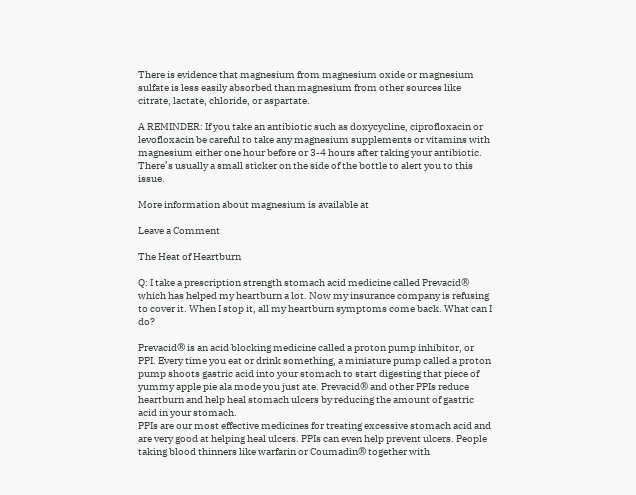There is evidence that magnesium from magnesium oxide or magnesium sulfate is less easily absorbed than magnesium from other sources like citrate, lactate, chloride, or aspartate.

A REMINDER: If you take an antibiotic such as doxycycline, ciprofloxacin or levofloxacin be careful to take any magnesium supplements or vitamins with magnesium either one hour before or 3-4 hours after taking your antibiotic. There’s usually a small sticker on the side of the bottle to alert you to this issue.

More information about magnesium is available at

Leave a Comment

The Heat of Heartburn

Q: I take a prescription strength stomach acid medicine called Prevacid® which has helped my heartburn a lot. Now my insurance company is refusing to cover it. When I stop it, all my heartburn symptoms come back. What can I do?

Prevacid® is an acid blocking medicine called a proton pump inhibitor, or PPI. Every time you eat or drink something, a miniature pump called a proton pump shoots gastric acid into your stomach to start digesting that piece of yummy apple pie ala mode you just ate. Prevacid® and other PPIs reduce heartburn and help heal stomach ulcers by reducing the amount of gastric acid in your stomach.
PPIs are our most effective medicines for treating excessive stomach acid and are very good at helping heal ulcers. PPIs can even help prevent ulcers. People taking blood thinners like warfarin or Coumadin® together with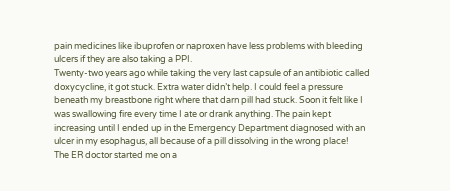pain medicines like ibuprofen or naproxen have less problems with bleeding ulcers if they are also taking a PPI.
Twenty-two years ago while taking the very last capsule of an antibiotic called doxycycline, it got stuck. Extra water didn’t help. I could feel a pressure beneath my breastbone right where that darn pill had stuck. Soon it felt like I was swallowing fire every time I ate or drank anything. The pain kept increasing until I ended up in the Emergency Department diagnosed with an ulcer in my esophagus, all because of a pill dissolving in the wrong place!
The ER doctor started me on a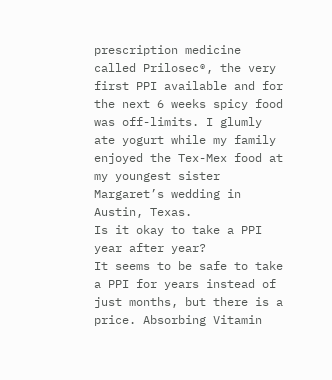prescription medicine called Prilosec®, the very first PPI available and for the next 6 weeks spicy food was off-limits. I glumly ate yogurt while my family enjoyed the Tex-Mex food at my youngest sister Margaret’s wedding in Austin, Texas.
Is it okay to take a PPI year after year?
It seems to be safe to take a PPI for years instead of just months, but there is a price. Absorbing Vitamin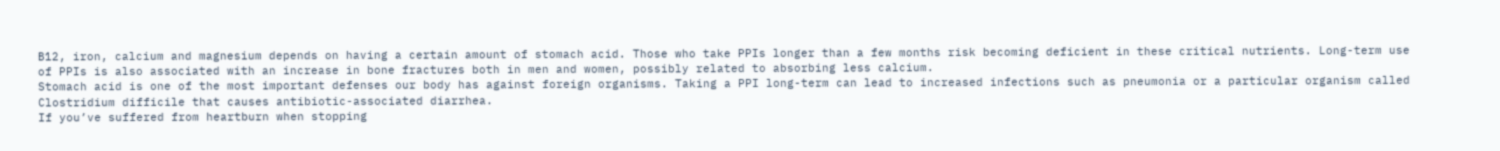B12, iron, calcium and magnesium depends on having a certain amount of stomach acid. Those who take PPIs longer than a few months risk becoming deficient in these critical nutrients. Long-term use of PPIs is also associated with an increase in bone fractures both in men and women, possibly related to absorbing less calcium.
Stomach acid is one of the most important defenses our body has against foreign organisms. Taking a PPI long-term can lead to increased infections such as pneumonia or a particular organism called Clostridium difficile that causes antibiotic-associated diarrhea.
If you’ve suffered from heartburn when stopping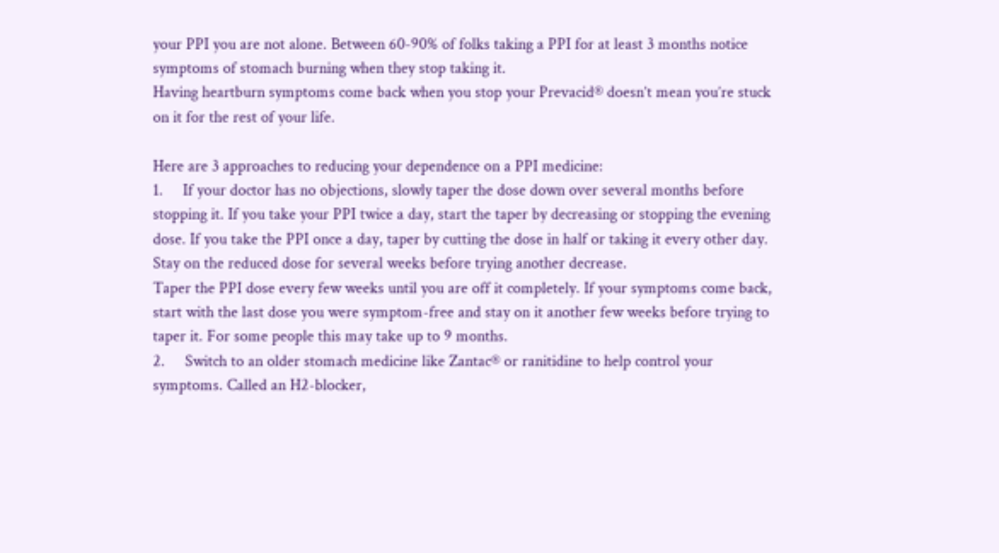your PPI you are not alone. Between 60-90% of folks taking a PPI for at least 3 months notice symptoms of stomach burning when they stop taking it.
Having heartburn symptoms come back when you stop your Prevacid® doesn’t mean you’re stuck on it for the rest of your life.

Here are 3 approaches to reducing your dependence on a PPI medicine:
1.     If your doctor has no objections, slowly taper the dose down over several months before stopping it. If you take your PPI twice a day, start the taper by decreasing or stopping the evening dose. If you take the PPI once a day, taper by cutting the dose in half or taking it every other day. Stay on the reduced dose for several weeks before trying another decrease.
Taper the PPI dose every few weeks until you are off it completely. If your symptoms come back, start with the last dose you were symptom-free and stay on it another few weeks before trying to taper it. For some people this may take up to 9 months.
2.     Switch to an older stomach medicine like Zantac® or ranitidine to help control your symptoms. Called an H2-blocker,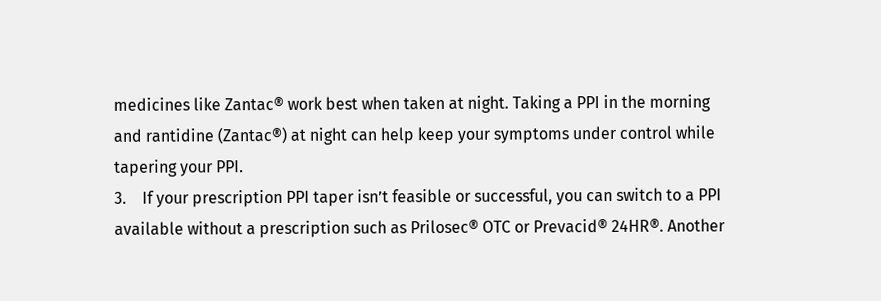medicines like Zantac® work best when taken at night. Taking a PPI in the morning and rantidine (Zantac®) at night can help keep your symptoms under control while tapering your PPI.
3.    If your prescription PPI taper isn’t feasible or successful, you can switch to a PPI available without a prescription such as Prilosec® OTC or Prevacid® 24HR®. Another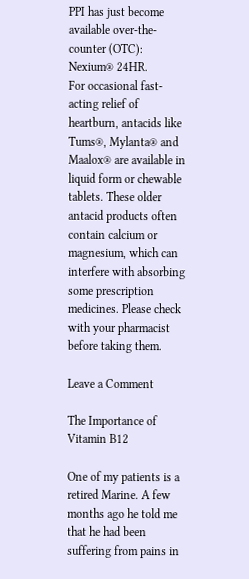PPI has just become available over-the-counter (OTC): Nexium® 24HR.
For occasional fast-acting relief of heartburn, antacids like Tums®, Mylanta® and Maalox® are available in liquid form or chewable tablets. These older antacid products often contain calcium or magnesium, which can interfere with absorbing some prescription medicines. Please check with your pharmacist before taking them.

Leave a Comment

The Importance of Vitamin B12

One of my patients is a retired Marine. A few months ago he told me that he had been suffering from pains in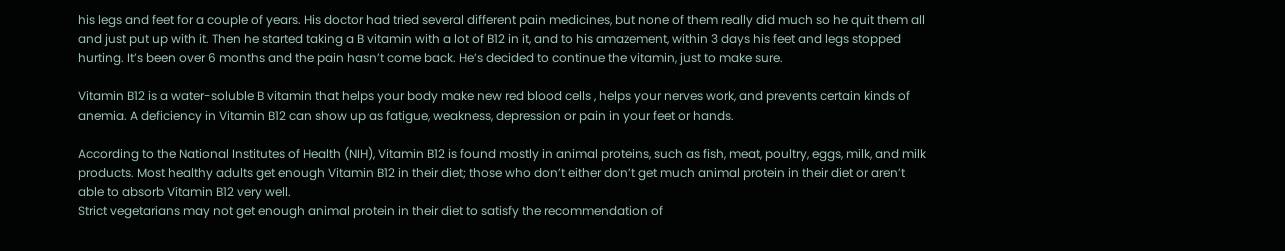his legs and feet for a couple of years. His doctor had tried several different pain medicines, but none of them really did much so he quit them all and just put up with it. Then he started taking a B vitamin with a lot of B12 in it, and to his amazement, within 3 days his feet and legs stopped hurting. It’s been over 6 months and the pain hasn’t come back. He’s decided to continue the vitamin, just to make sure.

Vitamin B12 is a water-soluble B vitamin that helps your body make new red blood cells , helps your nerves work, and prevents certain kinds of anemia. A deficiency in Vitamin B12 can show up as fatigue, weakness, depression or pain in your feet or hands.

According to the National Institutes of Health (NIH), Vitamin B12 is found mostly in animal proteins, such as fish, meat, poultry, eggs, milk, and milk products. Most healthy adults get enough Vitamin B12 in their diet; those who don’t either don’t get much animal protein in their diet or aren’t able to absorb Vitamin B12 very well.
Strict vegetarians may not get enough animal protein in their diet to satisfy the recommendation of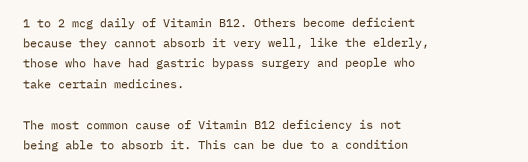1 to 2 mcg daily of Vitamin B12. Others become deficient because they cannot absorb it very well, like the elderly, those who have had gastric bypass surgery and people who take certain medicines.

The most common cause of Vitamin B12 deficiency is not being able to absorb it. This can be due to a condition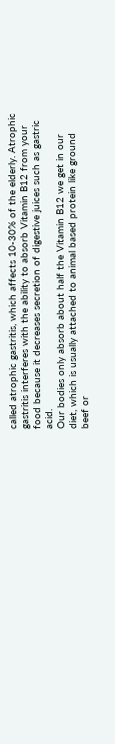called atrophic gastritis, which affects 10-30% of the elderly. Atrophic gastritis interferes with the ability to absorb Vitamin B12 from your food because it decreases secretion of digestive juices such as gastric acid.
Our bodies only absorb about half the Vitamin B12 we get in our diet, which is usually attached to animal based protein like ground beef or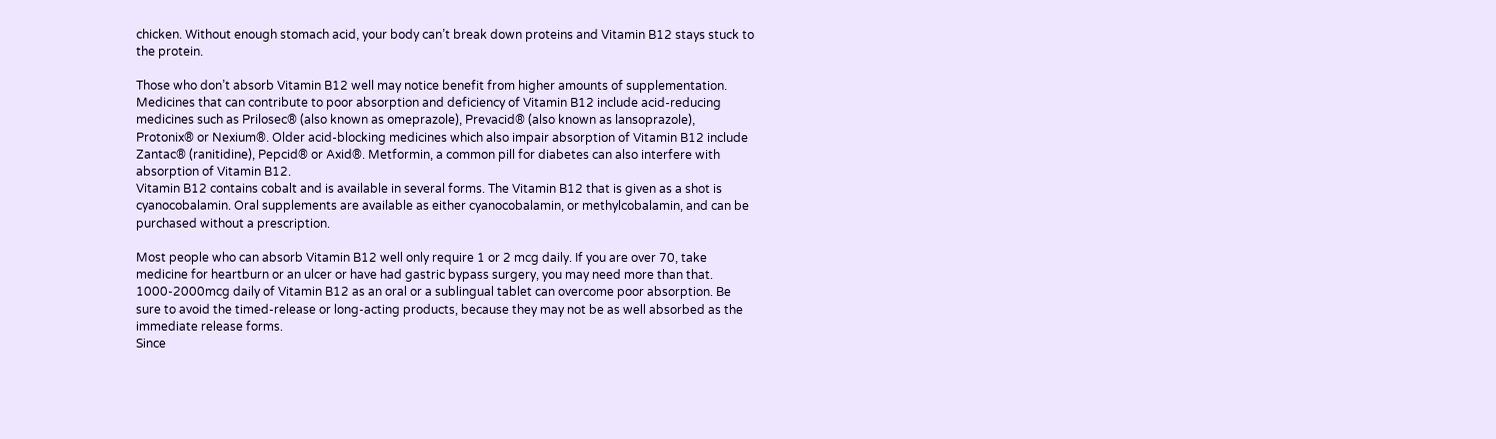chicken. Without enough stomach acid, your body can’t break down proteins and Vitamin B12 stays stuck to the protein.

Those who don’t absorb Vitamin B12 well may notice benefit from higher amounts of supplementation.
Medicines that can contribute to poor absorption and deficiency of Vitamin B12 include acid-reducing medicines such as Prilosec® (also known as omeprazole), Prevacid® (also known as lansoprazole), Protonix® or Nexium®. Older acid-blocking medicines which also impair absorption of Vitamin B12 include Zantac® (ranitidine), Pepcid® or Axid®. Metformin, a common pill for diabetes can also interfere with absorption of Vitamin B12.
Vitamin B12 contains cobalt and is available in several forms. The Vitamin B12 that is given as a shot is cyanocobalamin. Oral supplements are available as either cyanocobalamin, or methylcobalamin, and can be purchased without a prescription.

Most people who can absorb Vitamin B12 well only require 1 or 2 mcg daily. If you are over 70, take medicine for heartburn or an ulcer or have had gastric bypass surgery, you may need more than that. 1000-2000mcg daily of Vitamin B12 as an oral or a sublingual tablet can overcome poor absorption. Be sure to avoid the timed-release or long-acting products, because they may not be as well absorbed as the immediate release forms.
Since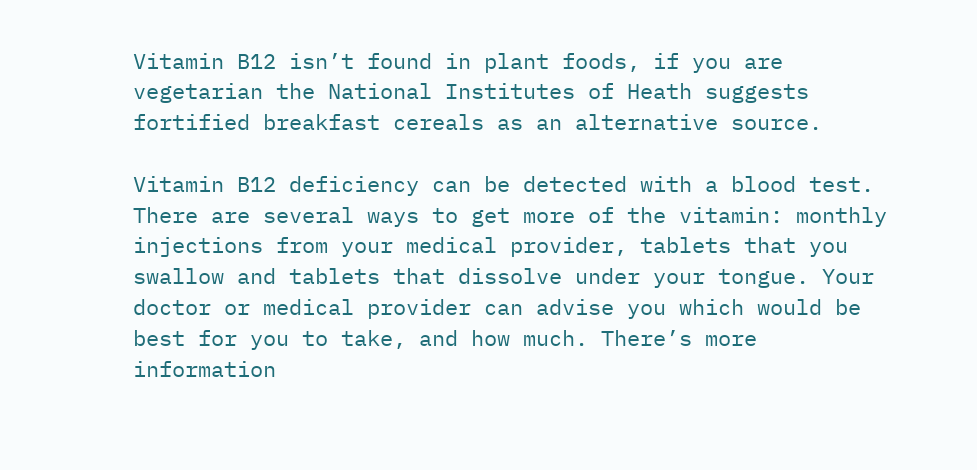Vitamin B12 isn’t found in plant foods, if you are vegetarian the National Institutes of Heath suggests fortified breakfast cereals as an alternative source.

Vitamin B12 deficiency can be detected with a blood test. There are several ways to get more of the vitamin: monthly injections from your medical provider, tablets that you swallow and tablets that dissolve under your tongue. Your doctor or medical provider can advise you which would be best for you to take, and how much. There’s more information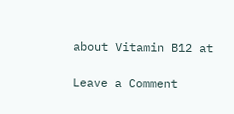about Vitamin B12 at

Leave a Comment